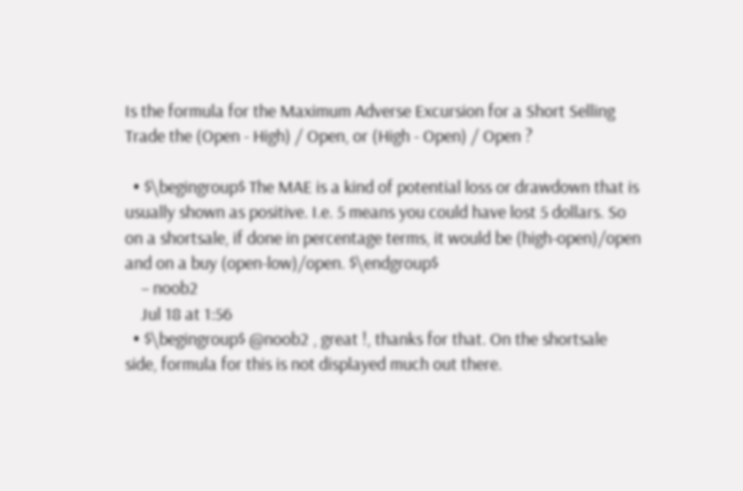Is the formula for the Maximum Adverse Excursion for a Short Selling Trade the (Open - High) / Open, or (High - Open) / Open ?

  • $\begingroup$ The MAE is a kind of potential loss or drawdown that is usually shown as positive. I.e. 5 means you could have lost 5 dollars. So on a shortsale, if done in percentage terms, it would be (high-open)/open and on a buy (open-low)/open. $\endgroup$
    – noob2
    Jul 18 at 1:56
  • $\begingroup$ @noob2 , great !, thanks for that. On the shortsale side, formula for this is not displayed much out there.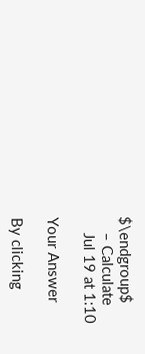$\endgroup$
    – Calculate
    Jul 19 at 1:10

Your Answer

By clicking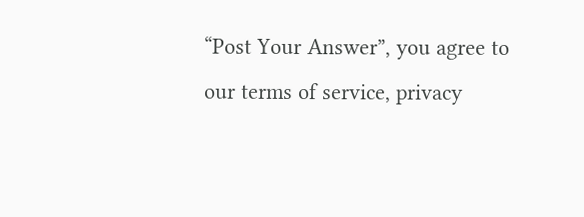“Post Your Answer”, you agree to our terms of service, privacy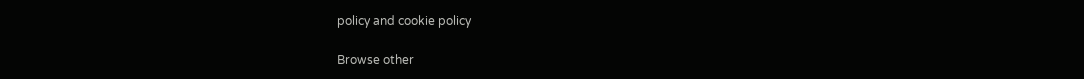policy and cookie policy

Browse other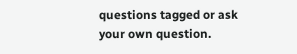questions tagged or ask your own question.